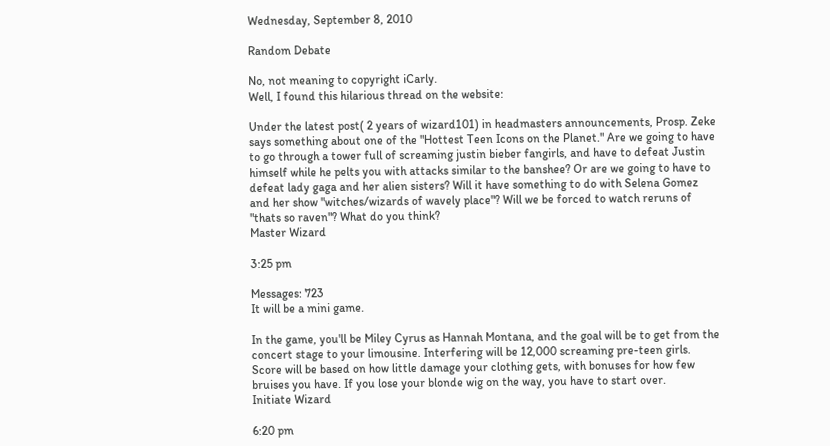Wednesday, September 8, 2010

Random Debate

No, not meaning to copyright iCarly.
Well, I found this hilarious thread on the website:

Under the latest post( 2 years of wizard101) in headmasters announcements, Prosp. Zeke says something about one of the "Hottest Teen Icons on the Planet." Are we going to have to go through a tower full of screaming justin bieber fangirls, and have to defeat Justin himself while he pelts you with attacks similar to the banshee? Or are we going to have to defeat lady gaga and her alien sisters? Will it have something to do with Selena Gomez and her show "witches/wizards of wavely place"? Will we be forced to watch reruns of "thats so raven"? What do you think?
Master Wizard

3:25 pm

Messages: 723
It will be a mini game.

In the game, you'll be Miley Cyrus as Hannah Montana, and the goal will be to get from the concert stage to your limousine. Interfering will be 12,000 screaming pre-teen girls. Score will be based on how little damage your clothing gets, with bonuses for how few bruises you have. If you lose your blonde wig on the way, you have to start over.
Initiate Wizard

6:20 pm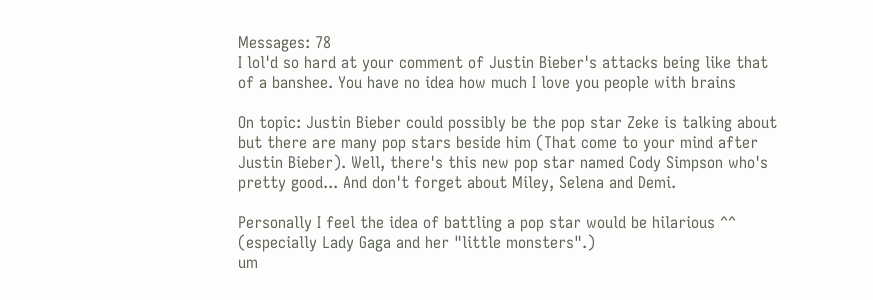Messages: 78
I lol'd so hard at your comment of Justin Bieber's attacks being like that of a banshee. You have no idea how much I love you people with brains

On topic: Justin Bieber could possibly be the pop star Zeke is talking about but there are many pop stars beside him (That come to your mind after Justin Bieber). Well, there's this new pop star named Cody Simpson who's pretty good... And don't forget about Miley, Selena and Demi.

Personally I feel the idea of battling a pop star would be hilarious ^^
(especially Lady Gaga and her "little monsters".)
um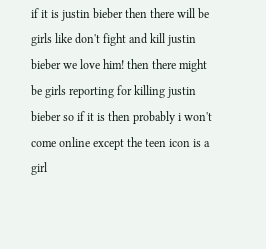if it is justin bieber then there will be girls like don't fight and kill justin bieber we love him! then there might be girls reporting for killing justin bieber so if it is then probably i won't come online except the teen icon is a girl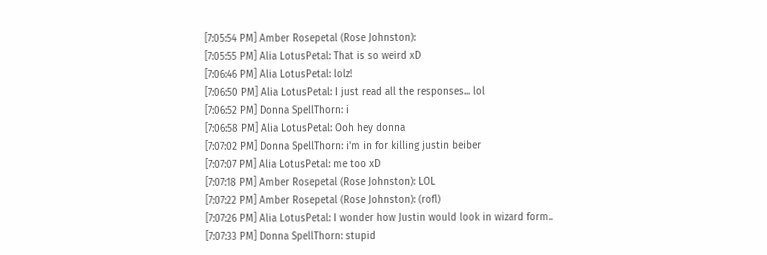[7:05:54 PM] Amber Rosepetal (Rose Johnston):
[7:05:55 PM] Alia LotusPetal: That is so weird xD
[7:06:46 PM] Alia LotusPetal: lolz!
[7:06:50 PM] Alia LotusPetal: I just read all the responses... lol
[7:06:52 PM] Donna SpellThorn: i
[7:06:58 PM] Alia LotusPetal: Ooh hey donna
[7:07:02 PM] Donna SpellThorn: i'm in for killing justin beiber
[7:07:07 PM] Alia LotusPetal: me too xD
[7:07:18 PM] Amber Rosepetal (Rose Johnston): LOL
[7:07:22 PM] Amber Rosepetal (Rose Johnston): (rofl)
[7:07:26 PM] Alia LotusPetal: I wonder how Justin would look in wizard form..
[7:07:33 PM] Donna SpellThorn: stupid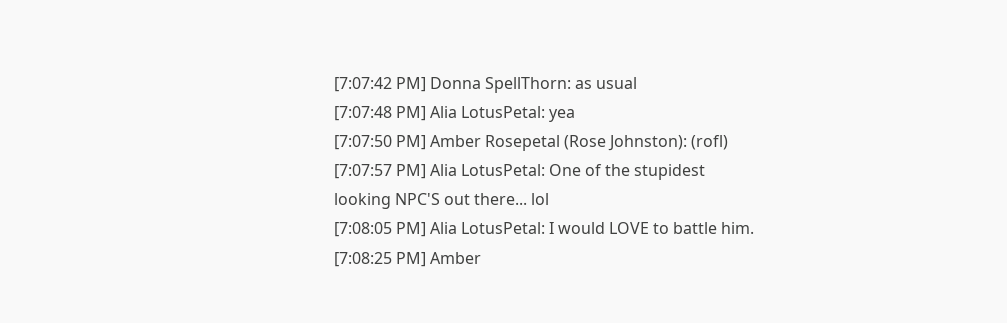[7:07:42 PM] Donna SpellThorn: as usual
[7:07:48 PM] Alia LotusPetal: yea
[7:07:50 PM] Amber Rosepetal (Rose Johnston): (rofl)
[7:07:57 PM] Alia LotusPetal: One of the stupidest looking NPC'S out there... lol
[7:08:05 PM] Alia LotusPetal: I would LOVE to battle him.
[7:08:25 PM] Amber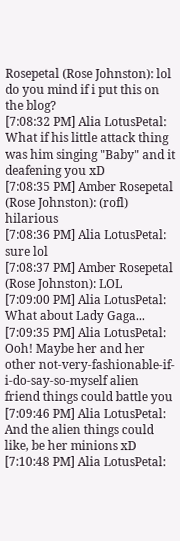Rosepetal (Rose Johnston): lol do you mind if i put this on the blog?
[7:08:32 PM] Alia LotusPetal: What if his little attack thing was him singing "Baby" and it deafening you xD
[7:08:35 PM] Amber Rosepetal (Rose Johnston): (rofl) hilarious
[7:08:36 PM] Alia LotusPetal: sure lol
[7:08:37 PM] Amber Rosepetal (Rose Johnston): LOL
[7:09:00 PM] Alia LotusPetal: What about Lady Gaga...
[7:09:35 PM] Alia LotusPetal: Ooh! Maybe her and her other not-very-fashionable-if-i-do-say-so-myself alien friend things could battle you
[7:09:46 PM] Alia LotusPetal: And the alien things could like, be her minions xD
[7:10:48 PM] Alia LotusPetal: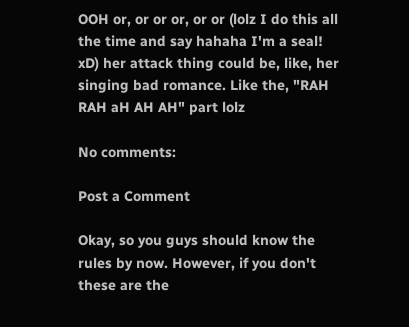OOH or, or or or, or or (lolz I do this all the time and say hahaha I'm a seal! xD) her attack thing could be, like, her singing bad romance. Like the, "RAH RAH aH AH AH" part lolz

No comments:

Post a Comment

Okay, so you guys should know the rules by now. However, if you don't these are the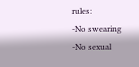rules:
-No swearing
-No sexual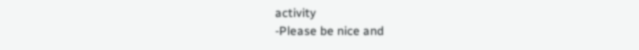activity
-Please be nice and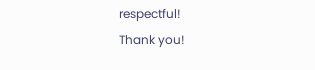respectful!
Thank you!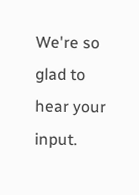We're so glad to hear your input.